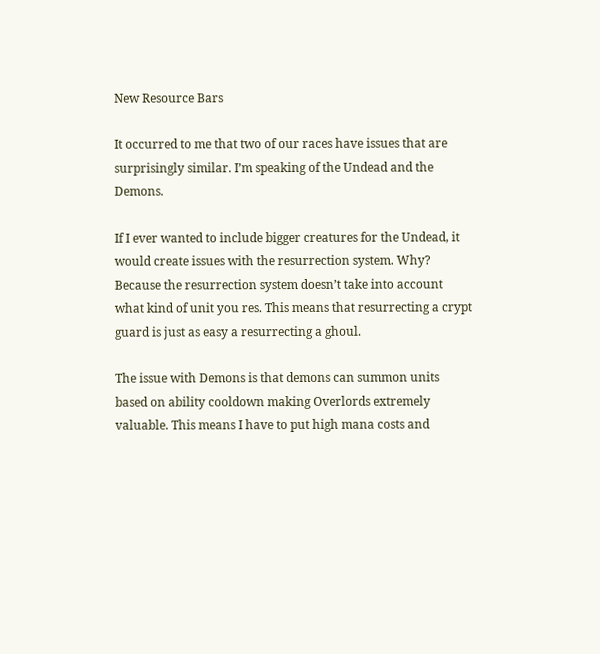New Resource Bars

It occurred to me that two of our races have issues that are surprisingly similar. I’m speaking of the Undead and the Demons.

If I ever wanted to include bigger creatures for the Undead, it would create issues with the resurrection system. Why? Because the resurrection system doesn’t take into account what kind of unit you res. This means that resurrecting a crypt guard is just as easy a resurrecting a ghoul.

The issue with Demons is that demons can summon units based on ability cooldown making Overlords extremely valuable. This means I have to put high mana costs and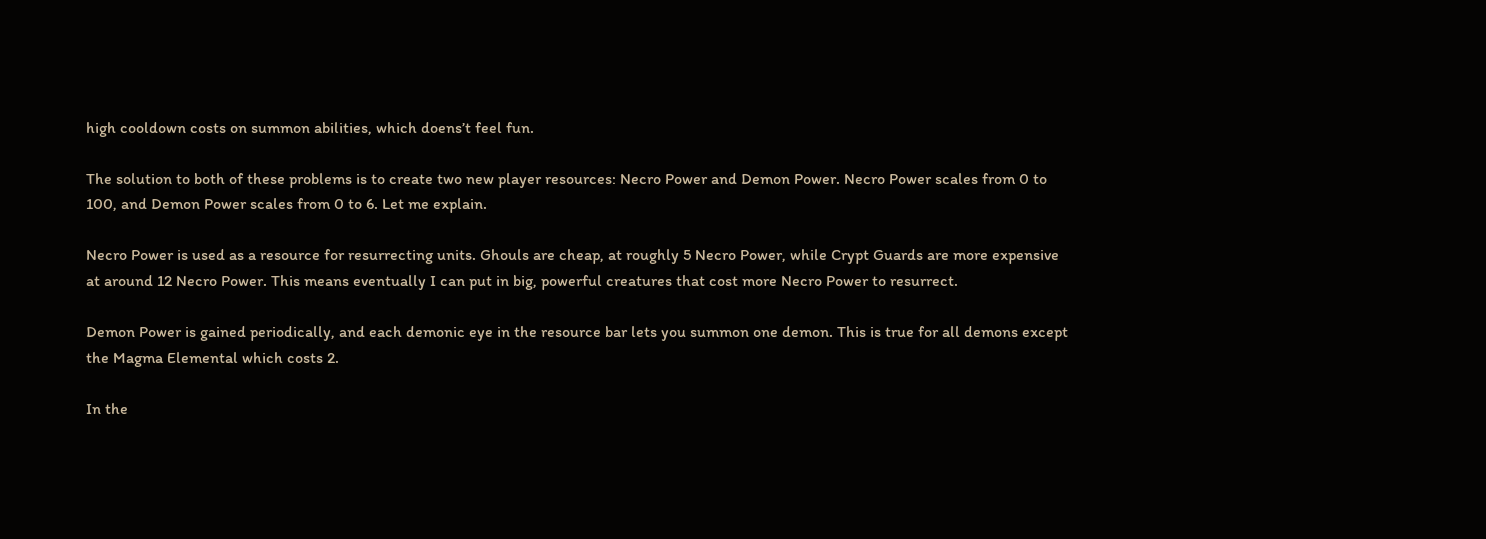high cooldown costs on summon abilities, which doens’t feel fun.

The solution to both of these problems is to create two new player resources: Necro Power and Demon Power. Necro Power scales from 0 to 100, and Demon Power scales from 0 to 6. Let me explain.

Necro Power is used as a resource for resurrecting units. Ghouls are cheap, at roughly 5 Necro Power, while Crypt Guards are more expensive at around 12 Necro Power. This means eventually I can put in big, powerful creatures that cost more Necro Power to resurrect.

Demon Power is gained periodically, and each demonic eye in the resource bar lets you summon one demon. This is true for all demons except the Magma Elemental which costs 2.

In the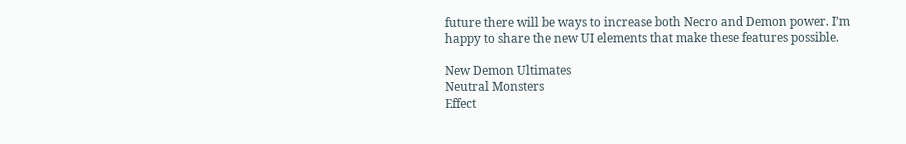future there will be ways to increase both Necro and Demon power. I’m happy to share the new UI elements that make these features possible.

New Demon Ultimates
Neutral Monsters
Effect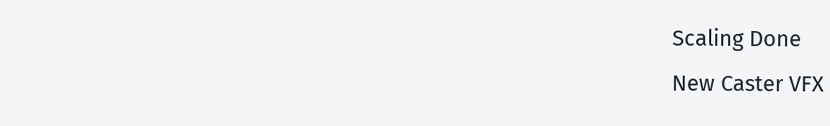Scaling Done
New Caster VFX